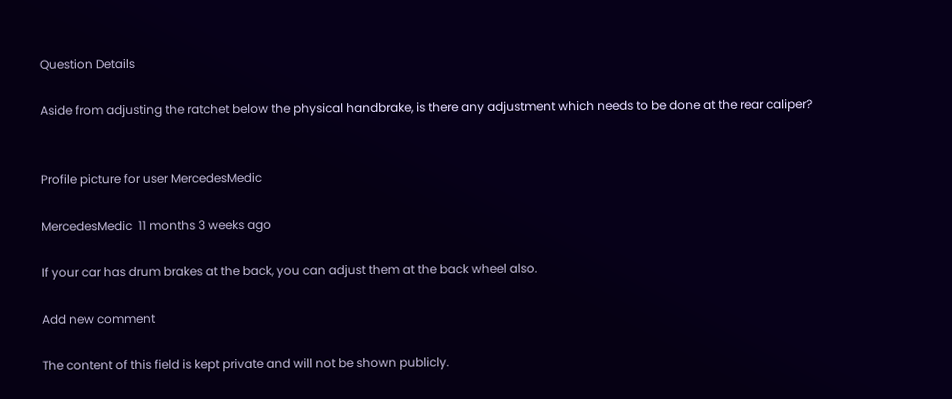Question Details

Aside from adjusting the ratchet below the physical handbrake, is there any adjustment which needs to be done at the rear caliper?


Profile picture for user MercedesMedic

MercedesMedic  11 months 3 weeks ago

If your car has drum brakes at the back, you can adjust them at the back wheel also.

Add new comment

The content of this field is kept private and will not be shown publicly.